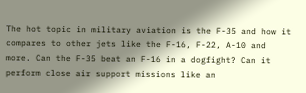The hot topic in military aviation is the F-35 and how it compares to other jets like the F-16, F-22, A-10 and more. Can the F-35 beat an F-16 in a dogfight? Can it perform close air support missions like an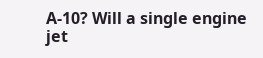A-10? Will a single engine jet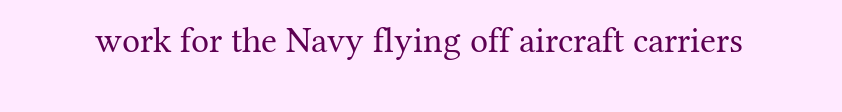work for the Navy flying off aircraft carriers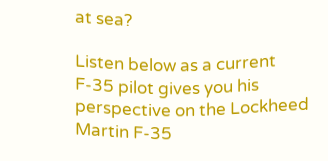at sea?

Listen below as a current F-35 pilot gives you his perspective on the Lockheed Martin F-35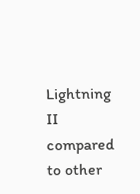Lightning II compared to other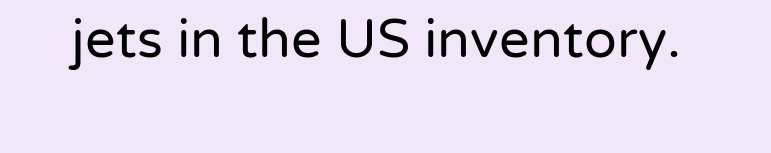jets in the US inventory.